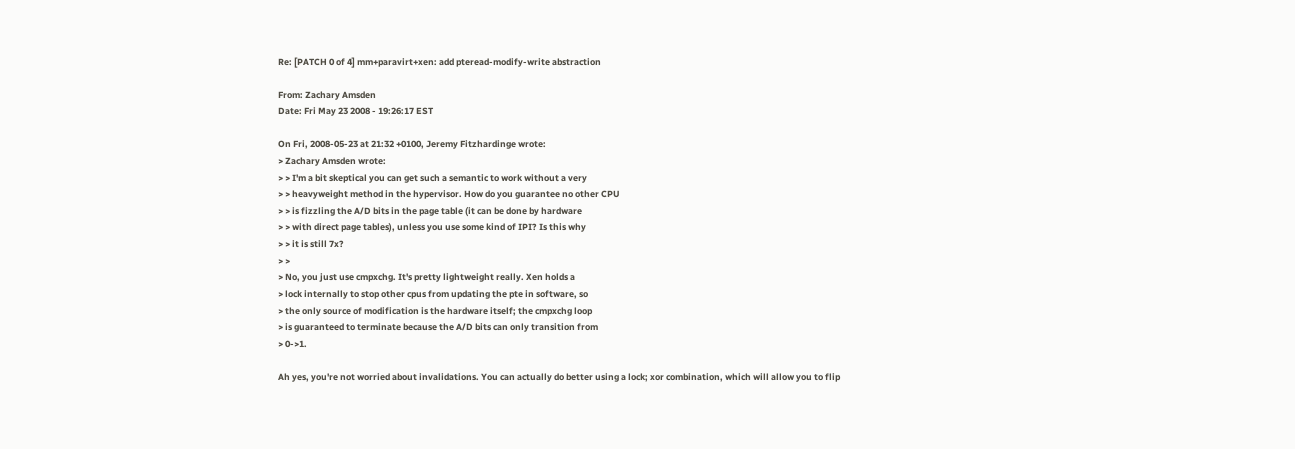Re: [PATCH 0 of 4] mm+paravirt+xen: add pteread-modify-write abstraction

From: Zachary Amsden
Date: Fri May 23 2008 - 19:26:17 EST

On Fri, 2008-05-23 at 21:32 +0100, Jeremy Fitzhardinge wrote:
> Zachary Amsden wrote:
> > I'm a bit skeptical you can get such a semantic to work without a very
> > heavyweight method in the hypervisor. How do you guarantee no other CPU
> > is fizzling the A/D bits in the page table (it can be done by hardware
> > with direct page tables), unless you use some kind of IPI? Is this why
> > it is still 7x?
> >
> No, you just use cmpxchg. It's pretty lightweight really. Xen holds a
> lock internally to stop other cpus from updating the pte in software, so
> the only source of modification is the hardware itself; the cmpxchg loop
> is guaranteed to terminate because the A/D bits can only transition from
> 0->1.

Ah yes, you're not worried about invalidations. You can actually do better using a lock; xor combination, which will allow you to flip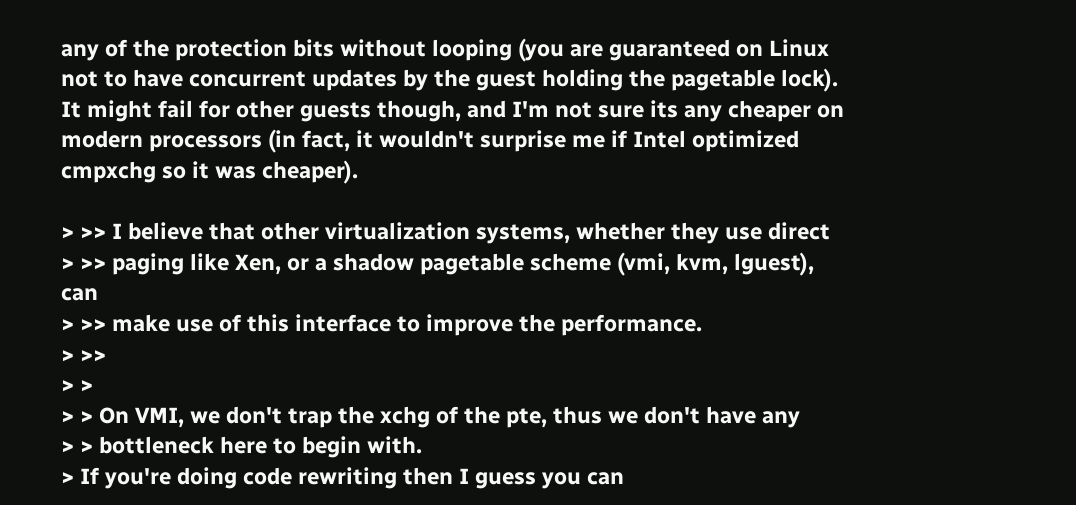any of the protection bits without looping (you are guaranteed on Linux not to have concurrent updates by the guest holding the pagetable lock). It might fail for other guests though, and I'm not sure its any cheaper on modern processors (in fact, it wouldn't surprise me if Intel optimized cmpxchg so it was cheaper).

> >> I believe that other virtualization systems, whether they use direct
> >> paging like Xen, or a shadow pagetable scheme (vmi, kvm, lguest), can
> >> make use of this interface to improve the performance.
> >>
> >
> > On VMI, we don't trap the xchg of the pte, thus we don't have any
> > bottleneck here to begin with.
> If you're doing code rewriting then I guess you can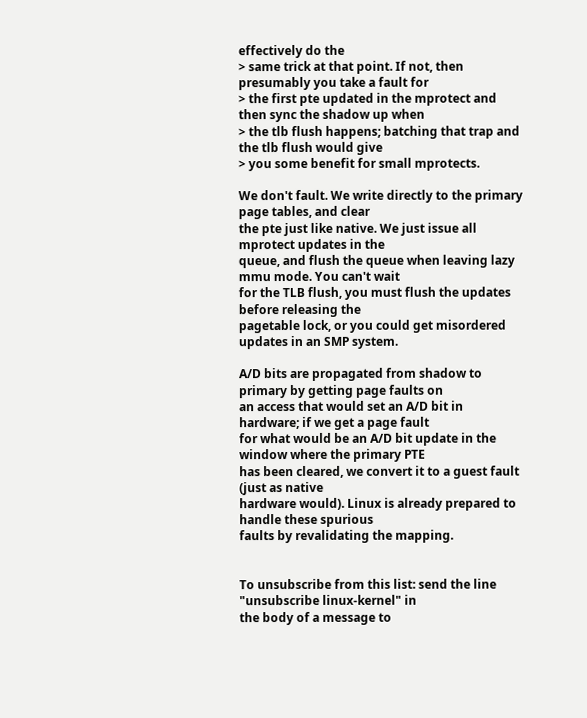effectively do the
> same trick at that point. If not, then presumably you take a fault for
> the first pte updated in the mprotect and then sync the shadow up when
> the tlb flush happens; batching that trap and the tlb flush would give
> you some benefit for small mprotects.

We don't fault. We write directly to the primary page tables, and clear
the pte just like native. We just issue all mprotect updates in the
queue, and flush the queue when leaving lazy mmu mode. You can't wait
for the TLB flush, you must flush the updates before releasing the
pagetable lock, or you could get misordered updates in an SMP system.

A/D bits are propagated from shadow to primary by getting page faults on
an access that would set an A/D bit in hardware; if we get a page fault
for what would be an A/D bit update in the window where the primary PTE
has been cleared, we convert it to a guest fault (just as native
hardware would). Linux is already prepared to handle these spurious
faults by revalidating the mapping.


To unsubscribe from this list: send the line "unsubscribe linux-kernel" in
the body of a message to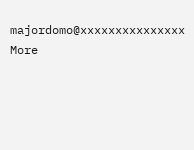majordomo@xxxxxxxxxxxxxxx
More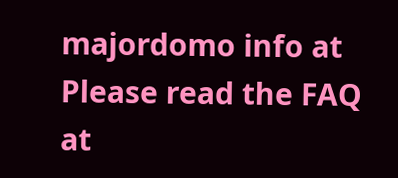majordomo info at
Please read the FAQ at